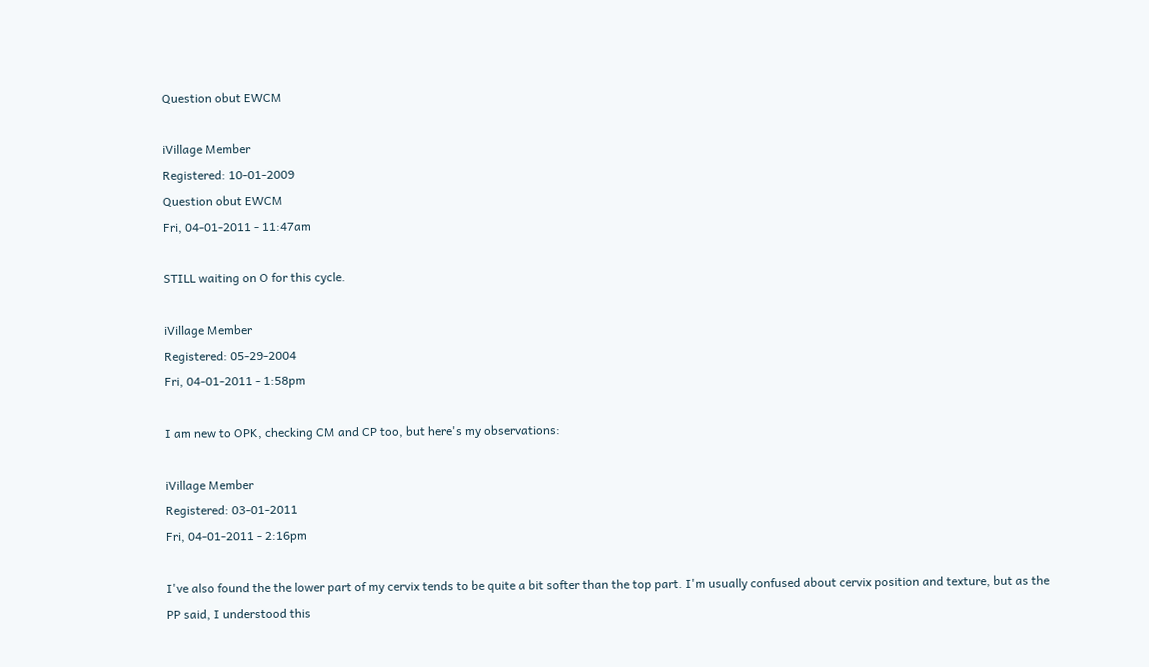Question obut EWCM

iVillage Member
Registered: 10-01-2009
Question obut EWCM
Fri, 04-01-2011 - 11:47am

STILL waiting on O for this cycle.

iVillage Member
Registered: 05-29-2004
Fri, 04-01-2011 - 1:58pm

I am new to OPK, checking CM and CP too, but here's my observations:

iVillage Member
Registered: 03-01-2011
Fri, 04-01-2011 - 2:16pm

I've also found the the lower part of my cervix tends to be quite a bit softer than the top part. I'm usually confused about cervix position and texture, but as the PP said, I understood this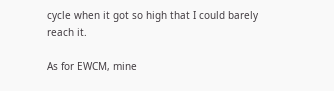cycle when it got so high that I could barely reach it.

As for EWCM, mine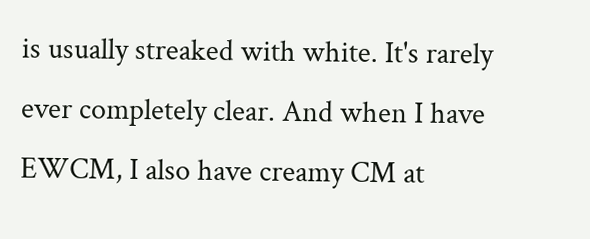is usually streaked with white. It's rarely ever completely clear. And when I have EWCM, I also have creamy CM at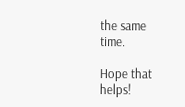the same time.

Hope that helps!